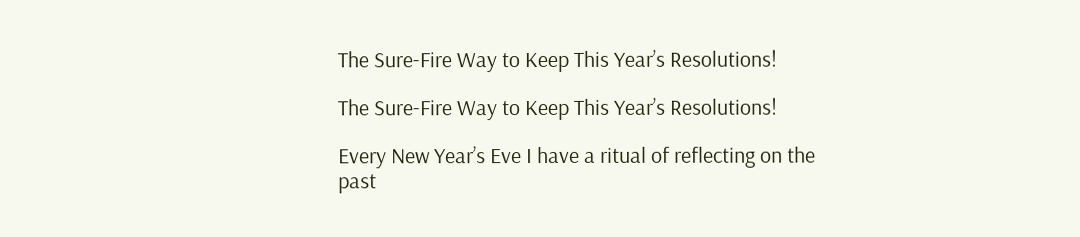The Sure-Fire Way to Keep This Year’s Resolutions!

The Sure-Fire Way to Keep This Year’s Resolutions!

Every New Year’s Eve I have a ritual of reflecting on the past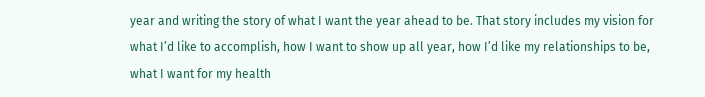year and writing the story of what I want the year ahead to be. That story includes my vision for what I’d like to accomplish, how I want to show up all year, how I’d like my relationships to be, what I want for my health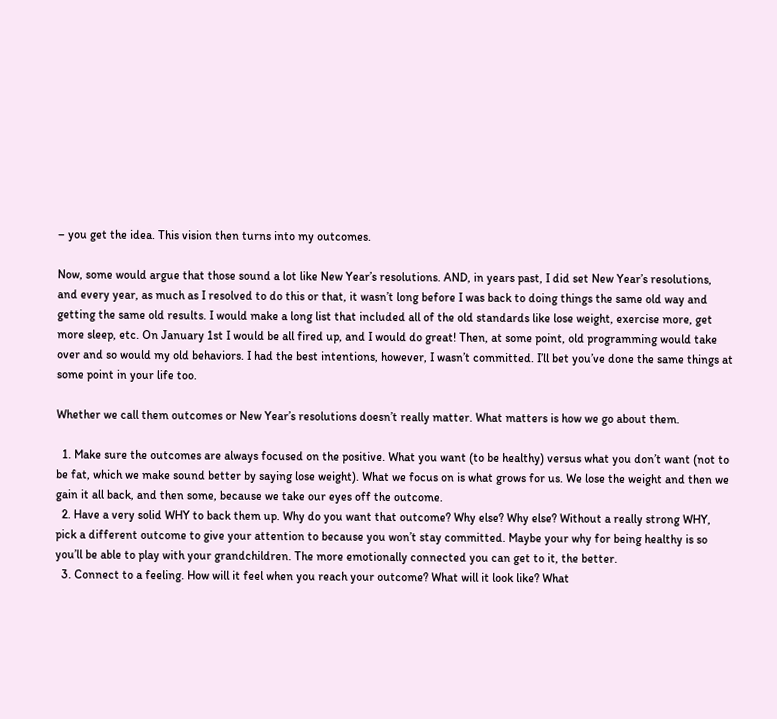– you get the idea. This vision then turns into my outcomes.

Now, some would argue that those sound a lot like New Year’s resolutions. AND, in years past, I did set New Year’s resolutions, and every year, as much as I resolved to do this or that, it wasn’t long before I was back to doing things the same old way and getting the same old results. I would make a long list that included all of the old standards like lose weight, exercise more, get more sleep, etc. On January 1st I would be all fired up, and I would do great! Then, at some point, old programming would take over and so would my old behaviors. I had the best intentions, however, I wasn’t committed. I’ll bet you’ve done the same things at some point in your life too.

Whether we call them outcomes or New Year’s resolutions doesn’t really matter. What matters is how we go about them.

  1. Make sure the outcomes are always focused on the positive. What you want (to be healthy) versus what you don’t want (not to be fat, which we make sound better by saying lose weight). What we focus on is what grows for us. We lose the weight and then we gain it all back, and then some, because we take our eyes off the outcome.
  2. Have a very solid WHY to back them up. Why do you want that outcome? Why else? Why else? Without a really strong WHY, pick a different outcome to give your attention to because you won’t stay committed. Maybe your why for being healthy is so you’ll be able to play with your grandchildren. The more emotionally connected you can get to it, the better.
  3. Connect to a feeling. How will it feel when you reach your outcome? What will it look like? What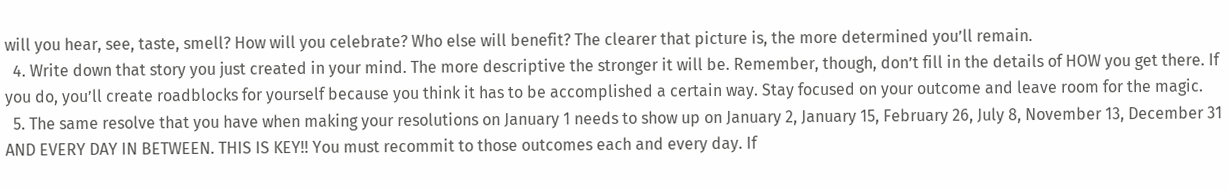will you hear, see, taste, smell? How will you celebrate? Who else will benefit? The clearer that picture is, the more determined you’ll remain.
  4. Write down that story you just created in your mind. The more descriptive the stronger it will be. Remember, though, don’t fill in the details of HOW you get there. If you do, you’ll create roadblocks for yourself because you think it has to be accomplished a certain way. Stay focused on your outcome and leave room for the magic.
  5. The same resolve that you have when making your resolutions on January 1 needs to show up on January 2, January 15, February 26, July 8, November 13, December 31 AND EVERY DAY IN BETWEEN. THIS IS KEY!! You must recommit to those outcomes each and every day. If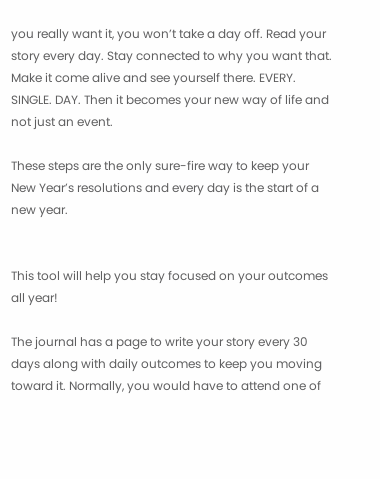you really want it, you won’t take a day off. Read your story every day. Stay connected to why you want that. Make it come alive and see yourself there. EVERY. SINGLE. DAY. Then it becomes your new way of life and not just an event.

These steps are the only sure-fire way to keep your New Year’s resolutions and every day is the start of a new year.


This tool will help you stay focused on your outcomes all year!

The journal has a page to write your story every 30 days along with daily outcomes to keep you moving toward it. Normally, you would have to attend one of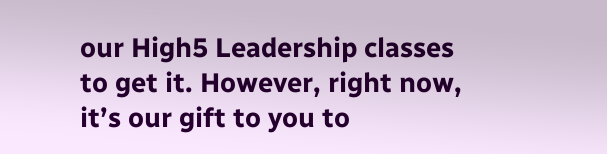our High5 Leadership classes to get it. However, right now, it’s our gift to you to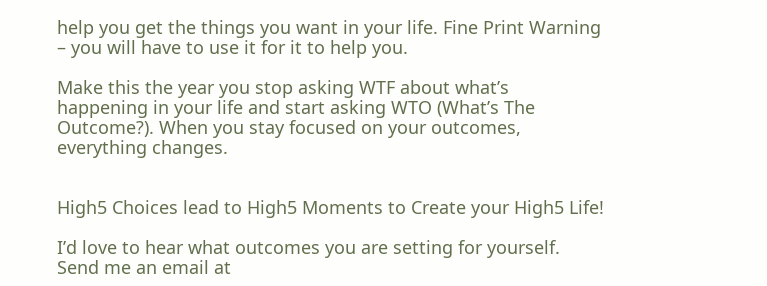help you get the things you want in your life. Fine Print Warning – you will have to use it for it to help you.

Make this the year you stop asking WTF about what’s happening in your life and start asking WTO (What’s The Outcome?). When you stay focused on your outcomes, everything changes.


High5 Choices lead to High5 Moments to Create your High5 Life!

I’d love to hear what outcomes you are setting for yourself. Send me an email at